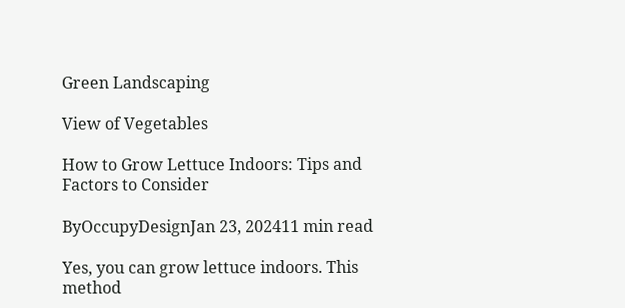Green Landscaping

View of Vegetables

How to Grow Lettuce Indoors: Tips and Factors to Consider

ByOccupyDesignJan 23, 202411 min read

Yes, you can grow lettuce indoors. This method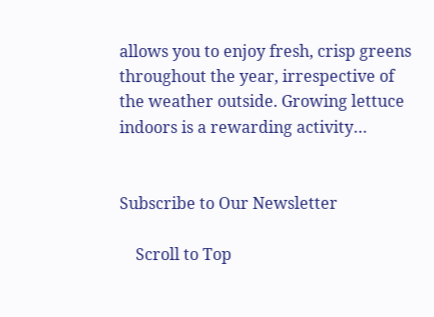allows you to enjoy fresh, crisp greens throughout the year, irrespective of the weather outside. Growing lettuce indoors is a rewarding activity…


Subscribe to Our Newsletter

    Scroll to Top